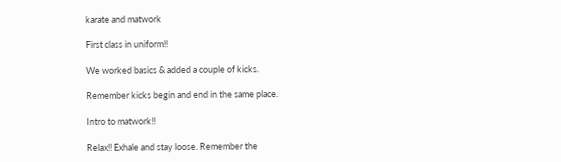karate and matwork

First class in uniform!!

We worked basics & added a couple of kicks.

Remember kicks begin and end in the same place.

Intro to matwork!!

Relax!! Exhale and stay loose. Remember the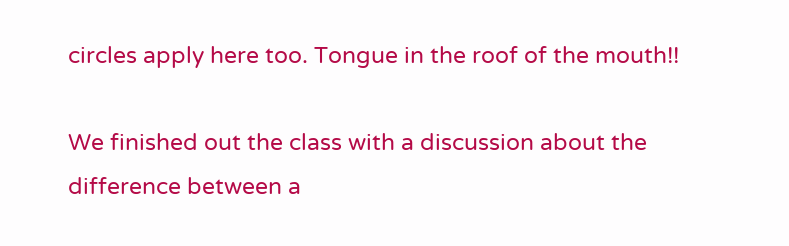circles apply here too. Tongue in the roof of the mouth!!

We finished out the class with a discussion about the difference between a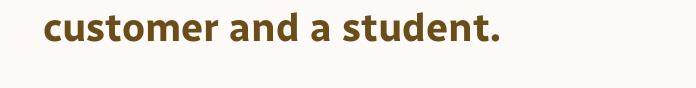customer and a student.